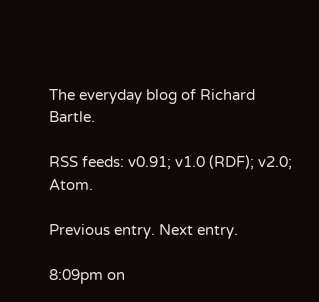The everyday blog of Richard Bartle.

RSS feeds: v0.91; v1.0 (RDF); v2.0; Atom.

Previous entry. Next entry.

8:09pm on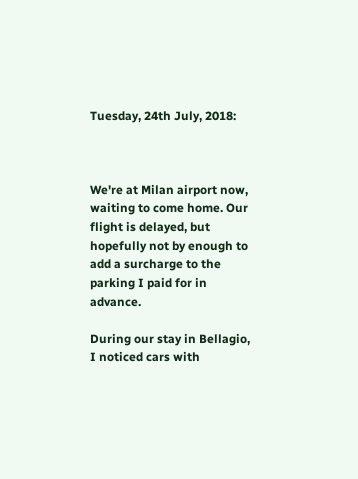Tuesday, 24th July, 2018:



We're at Milan airport now, waiting to come home. Our flight is delayed, but hopefully not by enough to add a surcharge to the parking I paid for in advance.

During our stay in Bellagio, I noticed cars with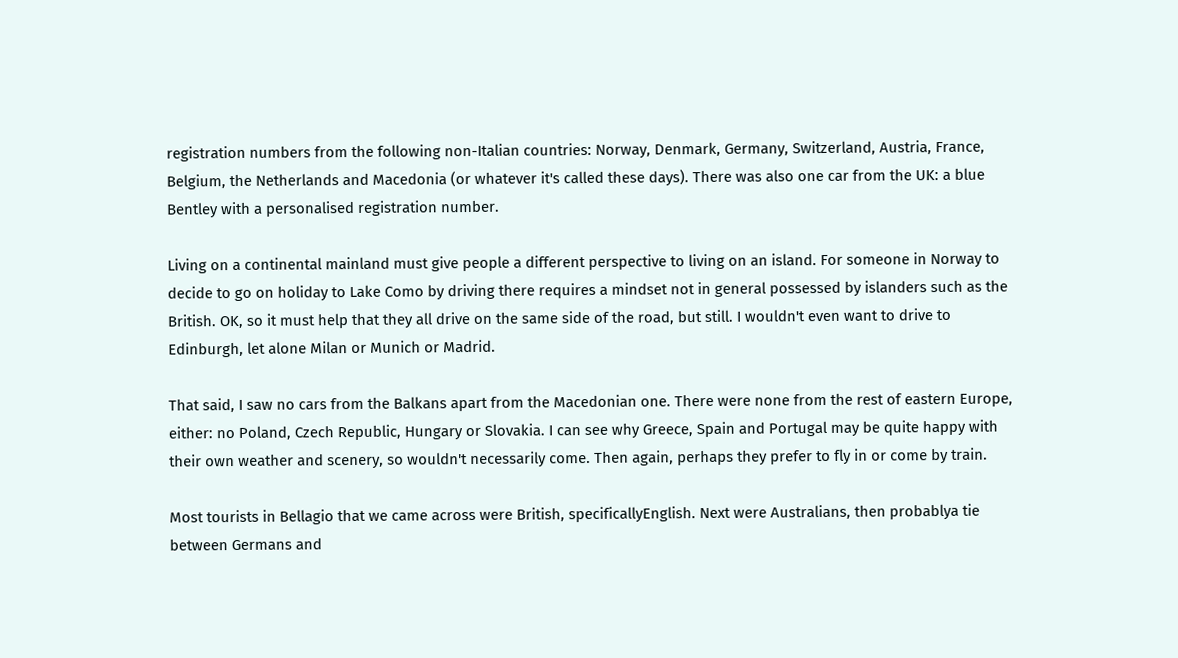registration numbers from the following non-Italian countries: Norway, Denmark, Germany, Switzerland, Austria, France, Belgium, the Netherlands and Macedonia (or whatever it's called these days). There was also one car from the UK: a blue Bentley with a personalised registration number.

Living on a continental mainland must give people a different perspective to living on an island. For someone in Norway to decide to go on holiday to Lake Como by driving there requires a mindset not in general possessed by islanders such as the British. OK, so it must help that they all drive on the same side of the road, but still. I wouldn't even want to drive to Edinburgh, let alone Milan or Munich or Madrid.

That said, I saw no cars from the Balkans apart from the Macedonian one. There were none from the rest of eastern Europe, either: no Poland, Czech Republic, Hungary or Slovakia. I can see why Greece, Spain and Portugal may be quite happy with their own weather and scenery, so wouldn't necessarily come. Then again, perhaps they prefer to fly in or come by train.

Most tourists in Bellagio that we came across were British, specificallyEnglish. Next were Australians, then probablya tie between Germans and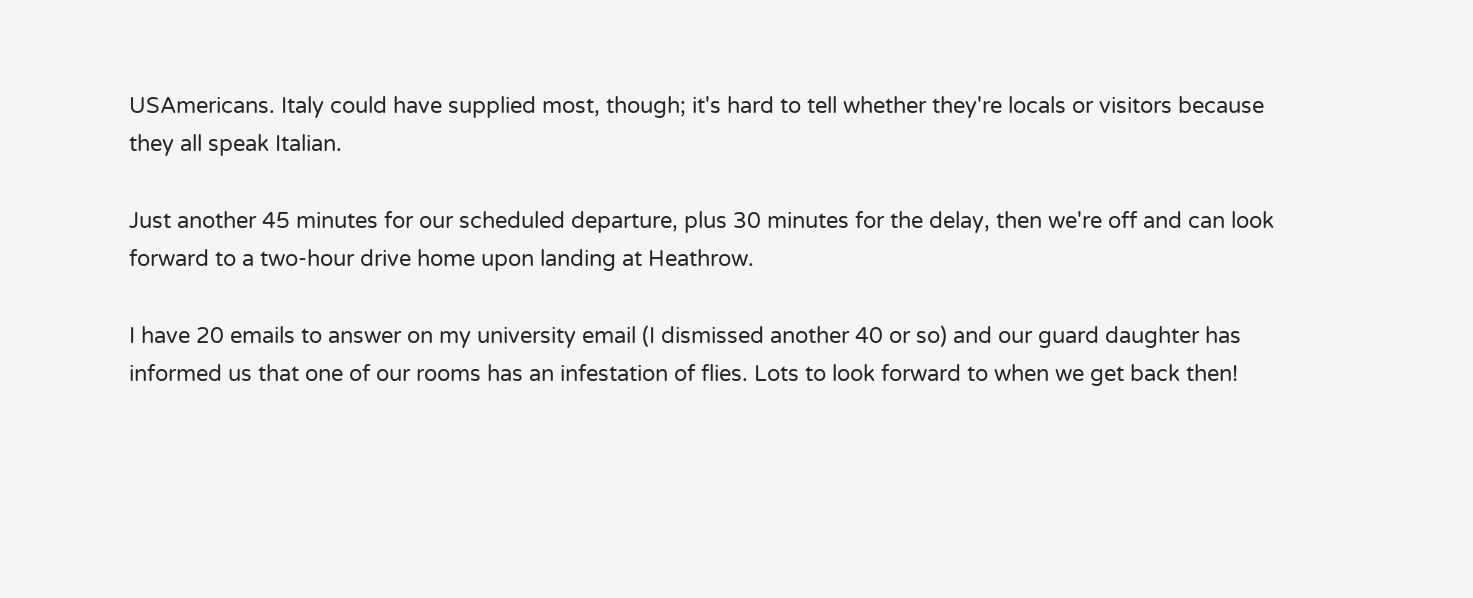USAmericans. Italy could have supplied most, though; it's hard to tell whether they're locals or visitors because they all speak Italian.

Just another 45 minutes for our scheduled departure, plus 30 minutes for the delay, then we're off and can look forward to a two-hour drive home upon landing at Heathrow.

I have 20 emails to answer on my university email (I dismissed another 40 or so) and our guard daughter has informed us that one of our rooms has an infestation of flies. Lots to look forward to when we get back then!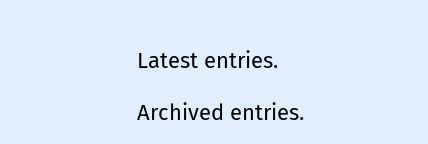Latest entries.

Archived entries.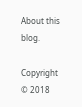About this blog.

Copyright © 2018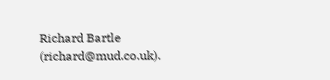Richard Bartle (richard@mud.co.uk).